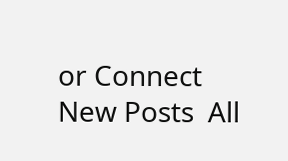or Connect
New Posts  All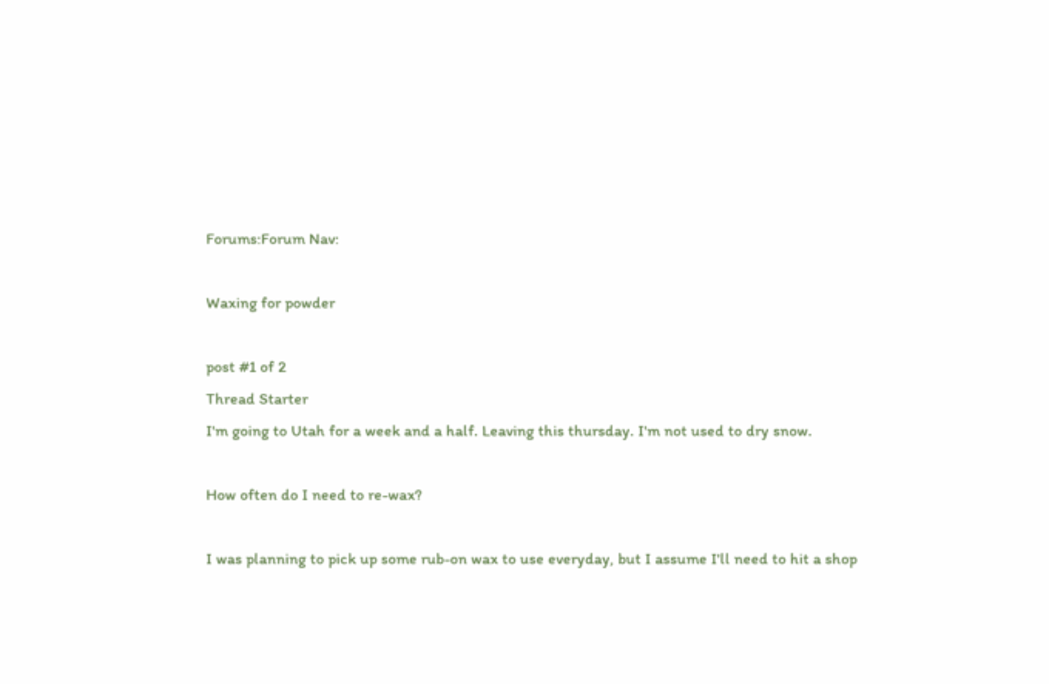Forums:Forum Nav:

Waxing for powder

post #1 of 2
Thread Starter
I'm going to Utah for a week and a half. Leaving this thursday. I'm not used to dry snow.

How often do I need to re-wax?

I was planning to pick up some rub-on wax to use everyday, but I assume I'll need to hit a shop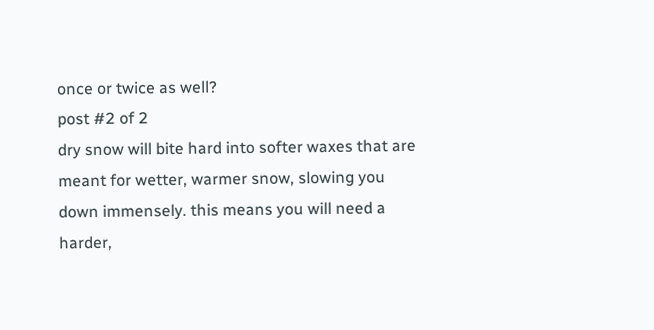once or twice as well?
post #2 of 2
dry snow will bite hard into softer waxes that are meant for wetter, warmer snow, slowing you down immensely. this means you will need a harder,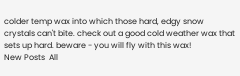colder temp wax into which those hard, edgy snow crystals can't bite. check out a good cold weather wax that sets up hard. beware - you will fly with this wax!
New Posts  All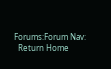Forums:Forum Nav:
  Return Home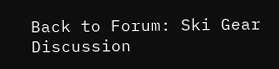Back to Forum: Ski Gear Discussion